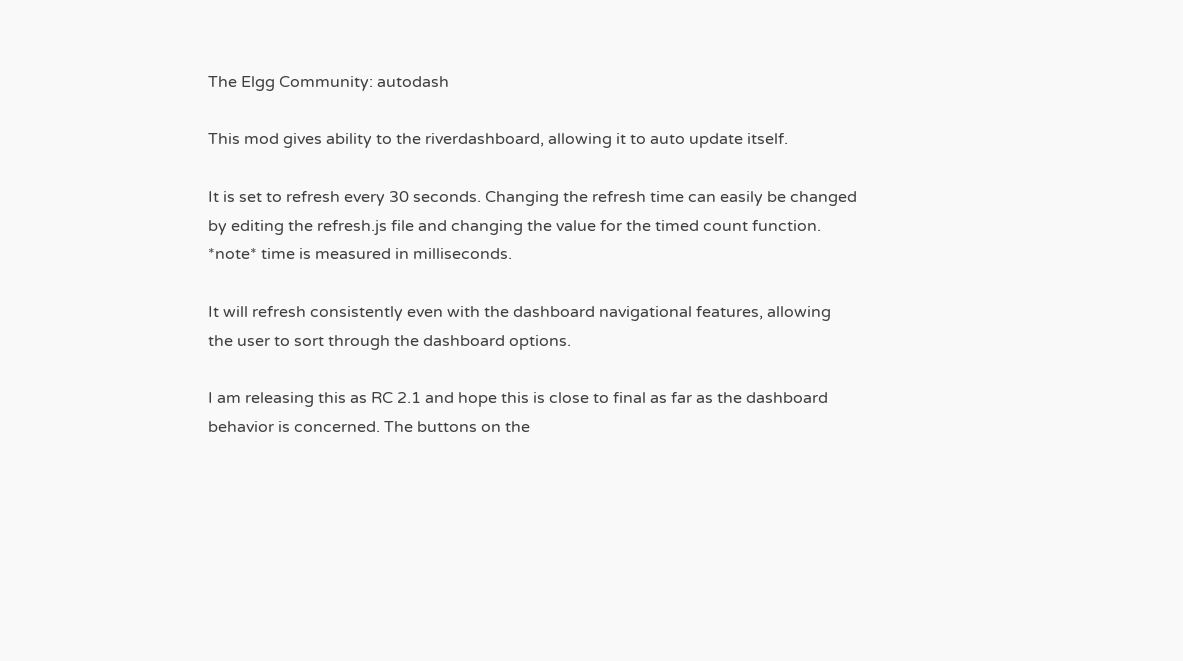The Elgg Community: autodash

This mod gives ability to the riverdashboard, allowing it to auto update itself.

It is set to refresh every 30 seconds. Changing the refresh time can easily be changed by editing the refresh.js file and changing the value for the timed count function. *note* time is measured in milliseconds.

It will refresh consistently even with the dashboard navigational features, allowing the user to sort through the dashboard options.

I am releasing this as RC 2.1 and hope this is close to final as far as the dashboard behavior is concerned. The buttons on the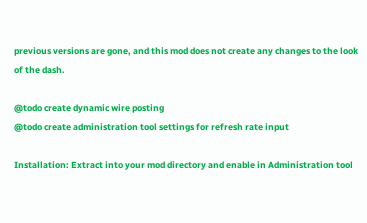previous versions are gone, and this mod does not create any changes to the look of the dash.

@todo create dynamic wire posting
@todo create administration tool settings for refresh rate input

Installation: Extract into your mod directory and enable in Administration tool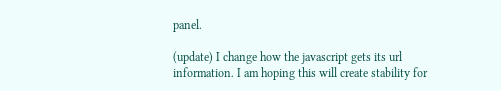panel.

(update) I change how the javascript gets its url information. I am hoping this will create stability for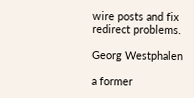wire posts and fix redirect problems.

Georg Westphalen

a former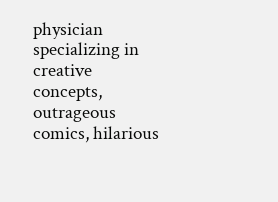physician specializing in creative concepts, outrageous comics, hilarious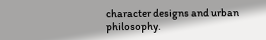character designs and urban philosophy.